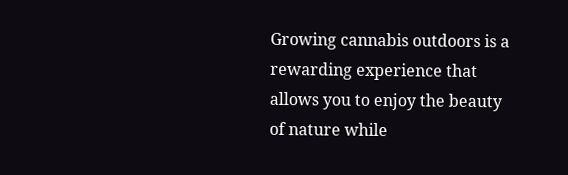Growing cannabis outdoors is a rewarding experience that allows you to enjoy the beauty of nature while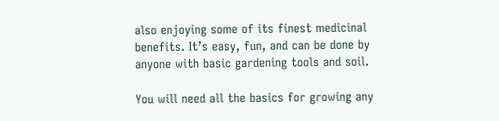also enjoying some of its finest medicinal benefits. It’s easy, fun, and can be done by anyone with basic gardening tools and soil.

You will need all the basics for growing any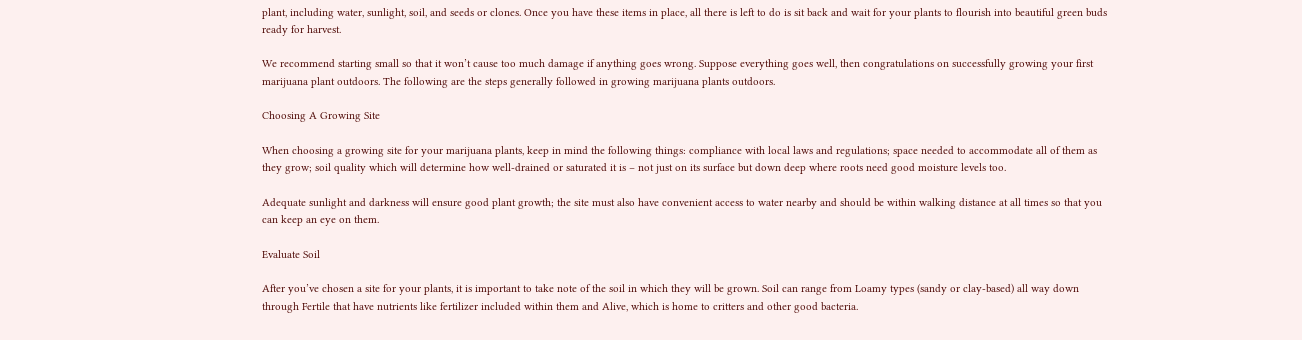plant, including water, sunlight, soil, and seeds or clones. Once you have these items in place, all there is left to do is sit back and wait for your plants to flourish into beautiful green buds ready for harvest.

We recommend starting small so that it won’t cause too much damage if anything goes wrong. Suppose everything goes well, then congratulations on successfully growing your first marijuana plant outdoors. The following are the steps generally followed in growing marijuana plants outdoors.

Choosing A Growing Site

When choosing a growing site for your marijuana plants, keep in mind the following things: compliance with local laws and regulations; space needed to accommodate all of them as they grow; soil quality which will determine how well-drained or saturated it is – not just on its surface but down deep where roots need good moisture levels too.

Adequate sunlight and darkness will ensure good plant growth; the site must also have convenient access to water nearby and should be within walking distance at all times so that you can keep an eye on them.

Evaluate Soil

After you’ve chosen a site for your plants, it is important to take note of the soil in which they will be grown. Soil can range from Loamy types (sandy or clay-based) all way down through Fertile that have nutrients like fertilizer included within them and Alive, which is home to critters and other good bacteria.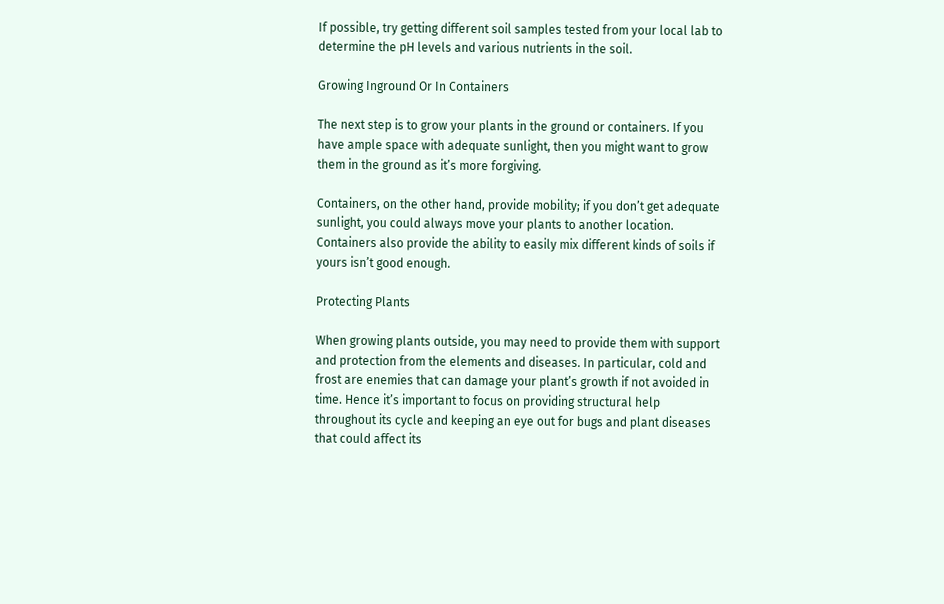If possible, try getting different soil samples tested from your local lab to determine the pH levels and various nutrients in the soil.

Growing Inground Or In Containers

The next step is to grow your plants in the ground or containers. If you have ample space with adequate sunlight, then you might want to grow them in the ground as it’s more forgiving.

Containers, on the other hand, provide mobility; if you don’t get adequate sunlight, you could always move your plants to another location. Containers also provide the ability to easily mix different kinds of soils if yours isn’t good enough.

Protecting Plants

When growing plants outside, you may need to provide them with support and protection from the elements and diseases. In particular, cold and frost are enemies that can damage your plant’s growth if not avoided in time. Hence it’s important to focus on providing structural help throughout its cycle and keeping an eye out for bugs and plant diseases that could affect its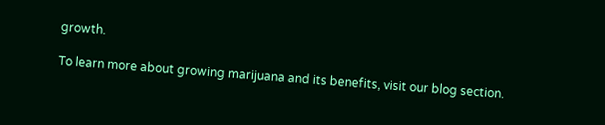growth.

To learn more about growing marijuana and its benefits, visit our blog section.